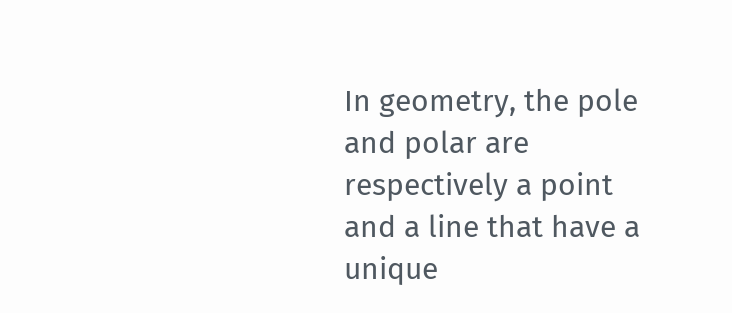In geometry, the pole and polar are respectively a point and a line that have a unique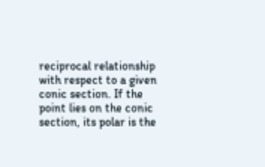reciprocal relationship with respect to a given conic section. If the point lies on the conic section, its polar is the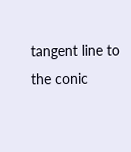tangent line to the conic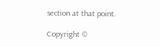section at that point.

Copyright ©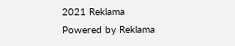2021 Reklama
Powered by Reklama